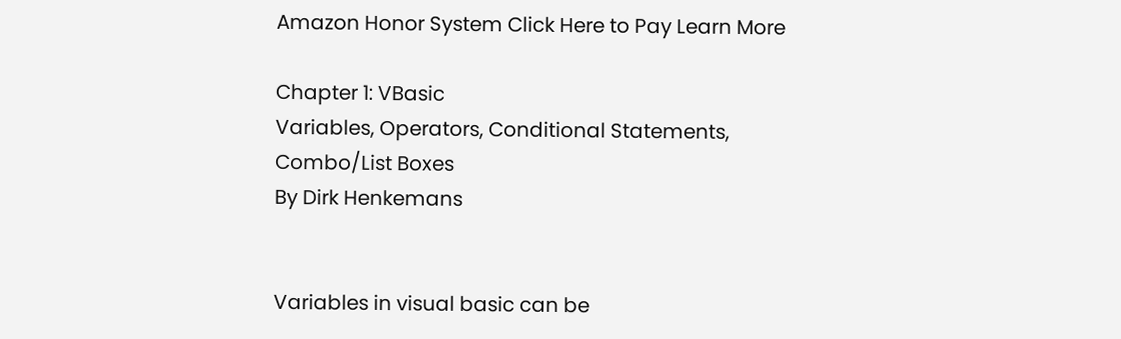Amazon Honor System Click Here to Pay Learn More

Chapter 1: VBasic
Variables, Operators, Conditional Statements, Combo/List Boxes
By Dirk Henkemans


Variables in visual basic can be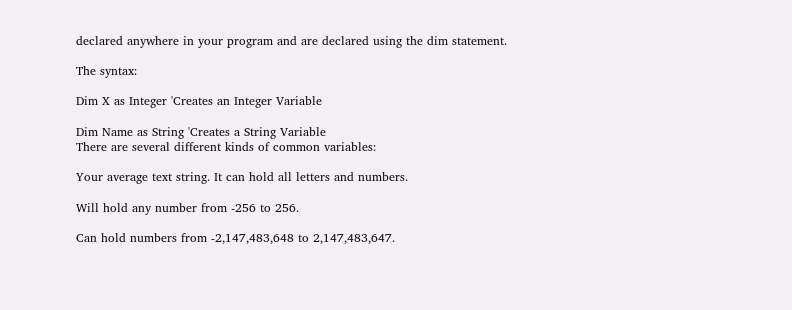declared anywhere in your program and are declared using the dim statement.

The syntax:

Dim X as Integer 'Creates an Integer Variable

Dim Name as String 'Creates a String Variable
There are several different kinds of common variables:

Your average text string. It can hold all letters and numbers.

Will hold any number from -256 to 256.

Can hold numbers from -2,147,483,648 to 2,147,483,647.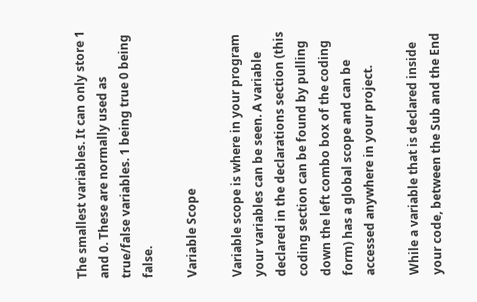The smallest variables. It can only store 1 and 0. These are normally used as true/false variables. 1 being true 0 being false.

Variable Scope

Variable scope is where in your program your variables can be seen. A variable declared in the declarations section (this coding section can be found by pulling down the left combo box of the coding form) has a global scope and can be accessed anywhere in your project.

While a variable that is declared inside your code, between the Sub and the End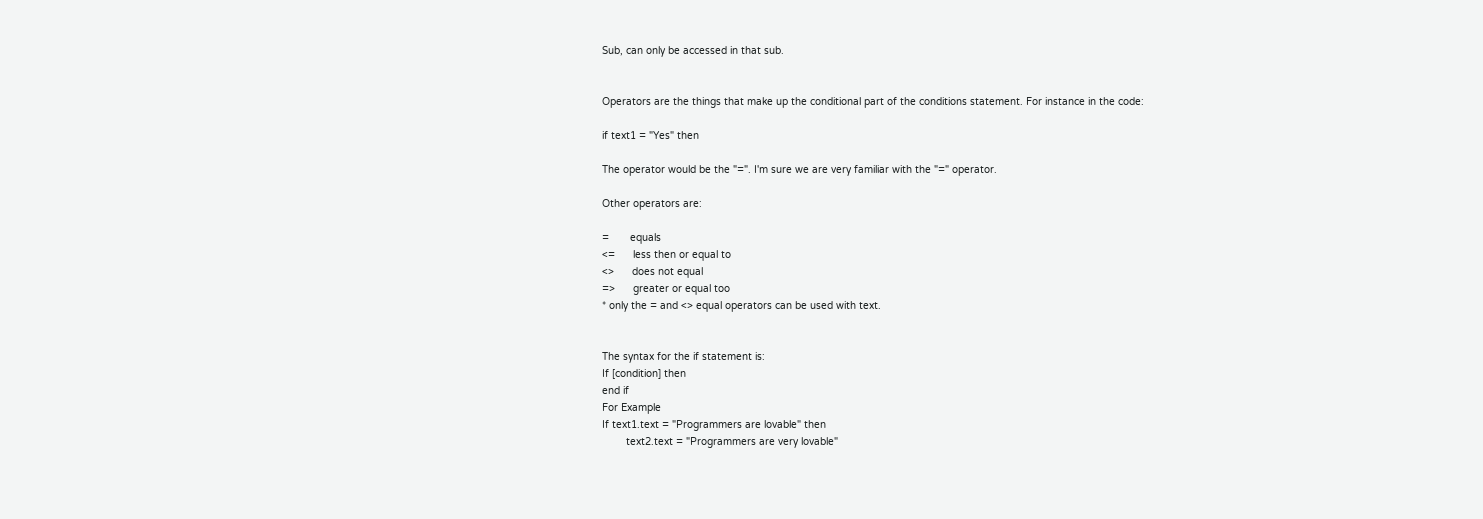Sub, can only be accessed in that sub.


Operators are the things that make up the conditional part of the conditions statement. For instance in the code:

if text1 = "Yes" then

The operator would be the "=". I'm sure we are very familiar with the "=" operator.

Other operators are:

=       equals
<=      less then or equal to
<>      does not equal
=>      greater or equal too
* only the = and <> equal operators can be used with text.


The syntax for the if statement is:
If [condition] then
end if
For Example
If text1.text = "Programmers are lovable" then
        text2.text = "Programmers are very lovable"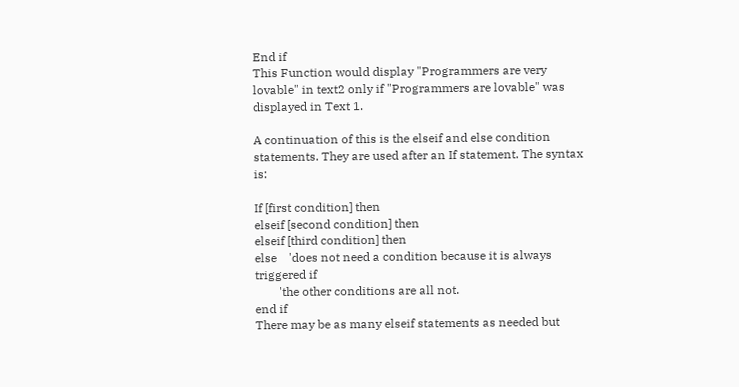End if
This Function would display "Programmers are very lovable" in text2 only if "Programmers are lovable" was displayed in Text 1.

A continuation of this is the elseif and else condition statements. They are used after an If statement. The syntax is:

If [first condition] then
elseif [second condition] then
elseif [third condition] then
else    'does not need a condition because it is always triggered if
        'the other conditions are all not.
end if
There may be as many elseif statements as needed but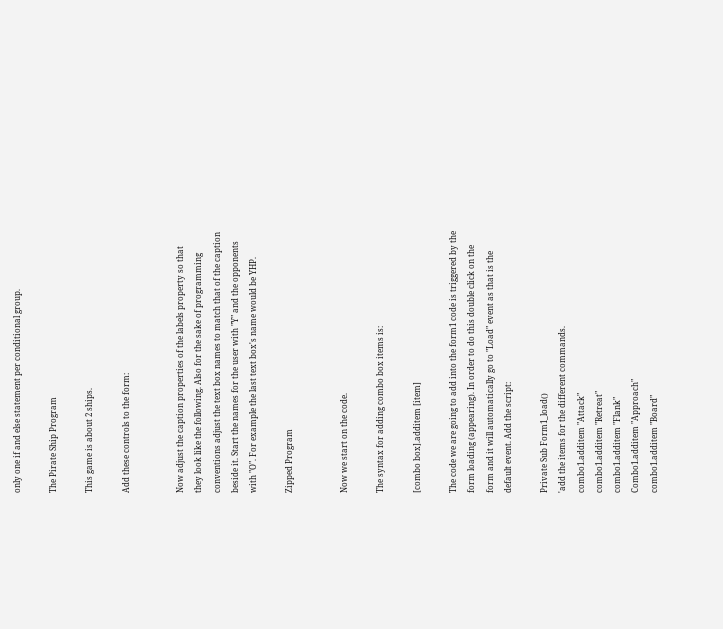only one if and else statement per conditional group.

The Pirate Ship Program

This game is about 2 ships.

Add these controls to the form:


Now adjust the caption properties of the labels property so that they look like the following. Also for the sake of programming conventions adjust the text box names to match that of the caption beside it. Start the names for the user with "Y" and the opponents with "O". For example the last text box's name would be YHP.

Zipped Program


Now we start on the code.

The syntax for adding combo box items is:

[combo box].additem [item]

The code we are going to add into the form1 code is triggered by the form loading (appearing). In order to do this double click on the form and it will automatically go to "Load" event as that is the default event. Add the script:

Private Sub Form1_load()
'add the items for the different commands.
combo1.additem "Attack"
combo1.additem "Retreat"
combo1.additem "Flank"
Combo1.additem "Approach"
combo1.additem "Board"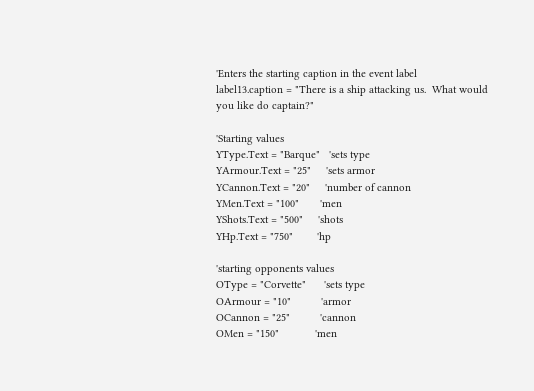'Enters the starting caption in the event label
label13.caption = "There is a ship attacking us.  What would you like do captain?"

'Starting values
YType.Text = "Barque"   'sets type
YArmour.Text = "25"     'sets armor
YCannon.Text = "20"     'number of cannon
YMen.Text = "100"       'men
YShots.Text = "500"     'shots
YHp.Text = "750"        'hp

'starting opponents values
OType = "Corvette"      'sets type
OArmour = "10"          'armor
OCannon = "25"          'cannon
OMen = "150"            'men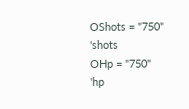OShots = "750"          'shots
OHp = "750"             'hp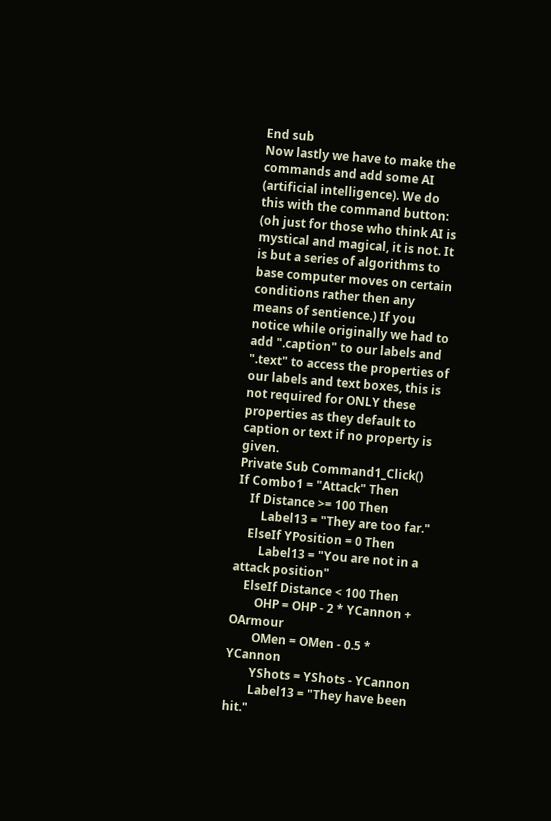End sub
Now lastly we have to make the commands and add some AI (artificial intelligence). We do this with the command button: (oh just for those who think AI is mystical and magical, it is not. It is but a series of algorithms to base computer moves on certain conditions rather then any means of sentience.) If you notice while originally we had to add ".caption" to our labels and ".text" to access the properties of our labels and text boxes, this is not required for ONLY these properties as they default to caption or text if no property is given.
Private Sub Command1_Click()
If Combo1 = "Attack" Then
    If Distance >= 100 Then
        Label13 = "They are too far."
    ElseIf YPosition = 0 Then
        Label13 = "You are not in a attack position"
    ElseIf Distance < 100 Then
        OHP = OHP - 2 * YCannon + OArmour
        OMen = OMen - 0.5 * YCannon
        YShots = YShots - YCannon
        Label13 = "They have been hit."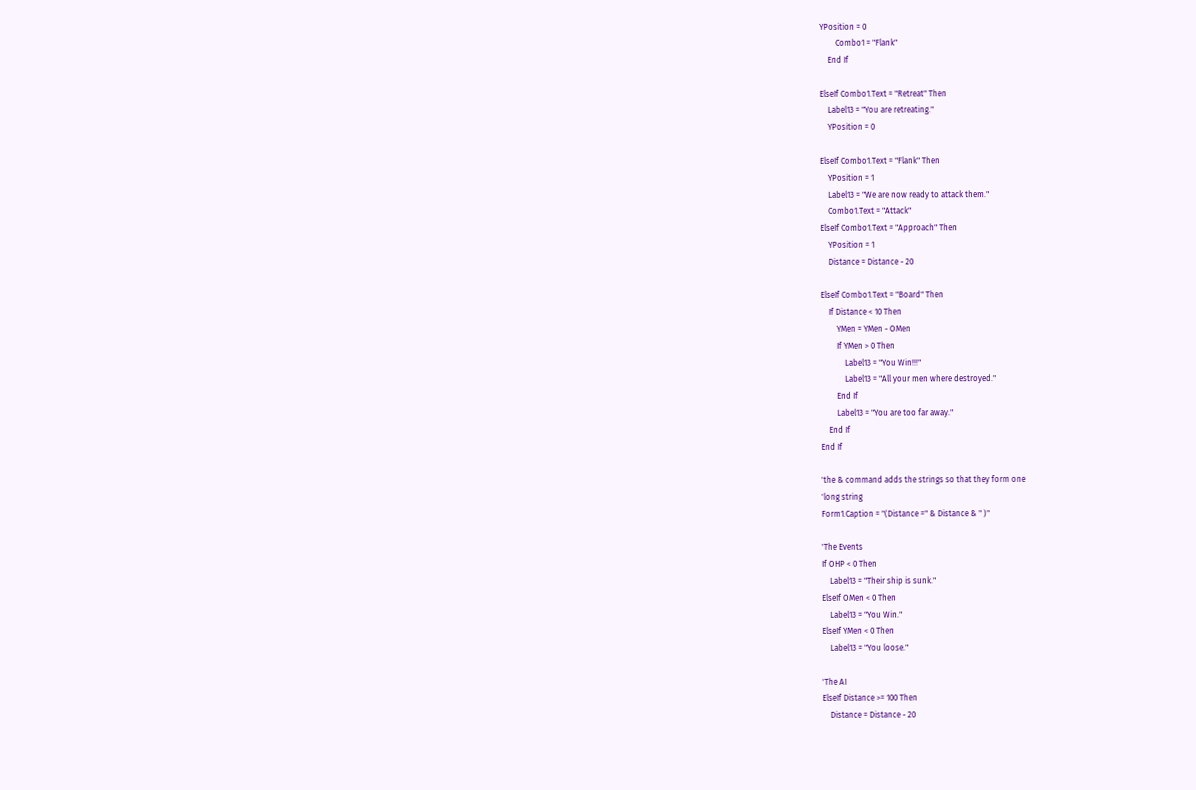YPosition = 0
        Combo1 = "Flank"
    End If

ElseIf Combo1.Text = "Retreat" Then
    Label13 = "You are retreating."
    YPosition = 0

ElseIf Combo1.Text = "Flank" Then
    YPosition = 1
    Label13 = "We are now ready to attack them."
    Combo1.Text = "Attack"
ElseIf Combo1.Text = "Approach" Then
    YPosition = 1
    Distance = Distance - 20

ElseIf Combo1.Text = "Board" Then
    If Distance < 10 Then
        YMen = YMen - OMen
        If YMen > 0 Then
            Label13 = "You Win!!!"
            Label13 = "All your men where destroyed."
        End If
        Label13 = "You are too far away."
    End If
End If

'the & command adds the strings so that they form one
'long string
Form1.Caption = "(Distance =" & Distance & " )"

'The Events
If OHP < 0 Then
    Label13 = "Their ship is sunk."
ElseIf OMen < 0 Then
    Label13 = "You Win."
ElseIf YMen < 0 Then
    Label13 = "You loose."

'The AI
ElseIf Distance >= 100 Then
    Distance = Distance - 20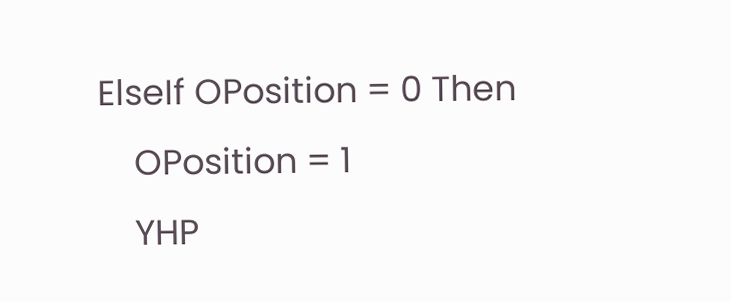ElseIf OPosition = 0 Then
    OPosition = 1
    YHP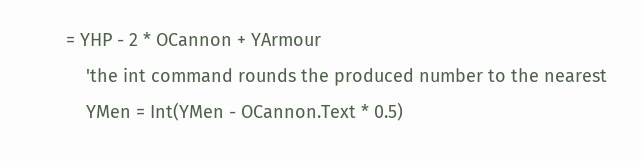= YHP - 2 * OCannon + YArmour
    'the int command rounds the produced number to the nearest
    YMen = Int(YMen - OCannon.Text * 0.5)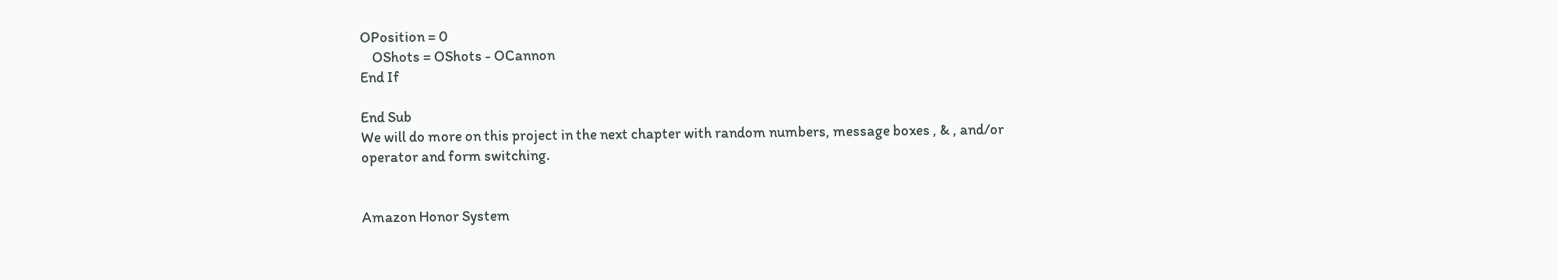OPosition = 0
    OShots = OShots - OCannon
End If

End Sub
We will do more on this project in the next chapter with random numbers, message boxes , & , and/or operator and form switching.


Amazon Honor System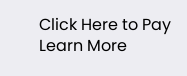Click Here to Pay Learn More